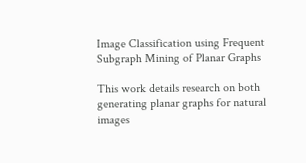Image Classification using Frequent Subgraph Mining of Planar Graphs

This work details research on both generating planar graphs for natural images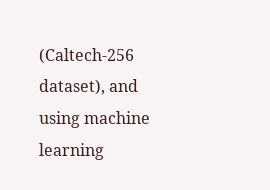(Caltech-256 dataset), and using machine learning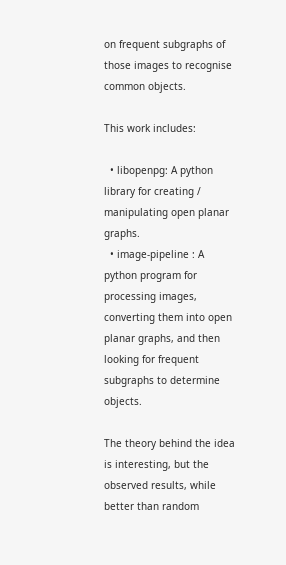on frequent subgraphs of those images to recognise common objects.

This work includes:

  • libopenpg: A python library for creating / manipulating open planar graphs.
  • image-pipeline : A python program for processing images, converting them into open planar graphs, and then looking for frequent subgraphs to determine objects.

The theory behind the idea is interesting, but the observed results, while better than random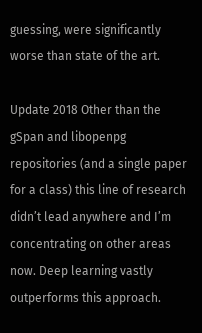guessing, were significantly worse than state of the art.

Update 2018 Other than the gSpan and libopenpg repositories (and a single paper for a class) this line of research didn’t lead anywhere and I’m concentrating on other areas now. Deep learning vastly outperforms this approach.